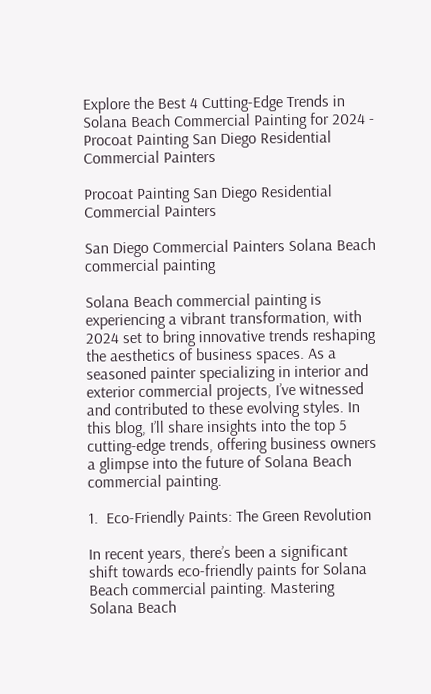Explore the Best 4 Cutting-Edge Trends in Solana Beach Commercial Painting for 2024 - Procoat Painting San Diego Residential Commercial Painters

Procoat Painting San Diego Residential Commercial Painters

San Diego Commercial Painters Solana Beach commercial painting

Solana Beach commercial painting is experiencing a vibrant transformation, with 2024 set to bring innovative trends reshaping the aesthetics of business spaces. As a seasoned painter specializing in interior and exterior commercial projects, I’ve witnessed and contributed to these evolving styles. In this blog, I’ll share insights into the top 5 cutting-edge trends, offering business owners a glimpse into the future of Solana Beach commercial painting.

1.  Eco-Friendly Paints: The Green Revolution

In recent years, there’s been a significant shift towards eco-friendly paints for Solana Beach commercial painting. Mastering Solana Beach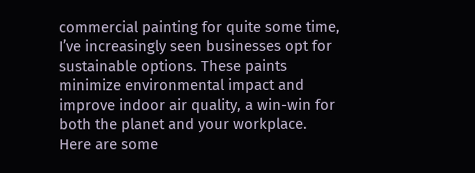commercial painting for quite some time, I’ve increasingly seen businesses opt for sustainable options. These paints minimize environmental impact and improve indoor air quality, a win-win for both the planet and your workplace. Here are some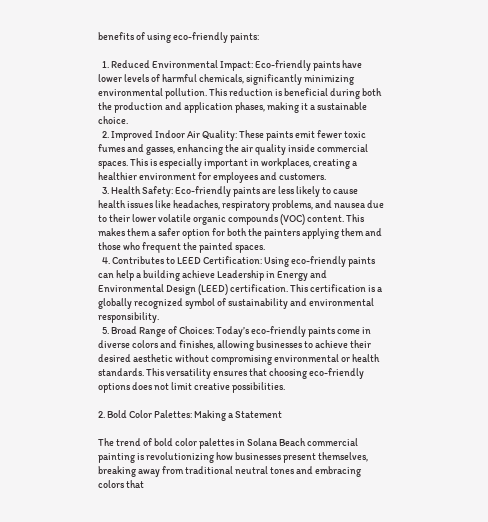benefits of using eco-friendly paints:

  1. Reduced Environmental Impact: Eco-friendly paints have lower levels of harmful chemicals, significantly minimizing environmental pollution. This reduction is beneficial during both the production and application phases, making it a sustainable choice.
  2. Improved Indoor Air Quality: These paints emit fewer toxic fumes and gasses, enhancing the air quality inside commercial spaces. This is especially important in workplaces, creating a healthier environment for employees and customers.
  3. Health Safety: Eco-friendly paints are less likely to cause health issues like headaches, respiratory problems, and nausea due to their lower volatile organic compounds (VOC) content. This makes them a safer option for both the painters applying them and those who frequent the painted spaces.
  4. Contributes to LEED Certification: Using eco-friendly paints can help a building achieve Leadership in Energy and Environmental Design (LEED) certification. This certification is a globally recognized symbol of sustainability and environmental responsibility.
  5. Broad Range of Choices: Today’s eco-friendly paints come in diverse colors and finishes, allowing businesses to achieve their desired aesthetic without compromising environmental or health standards. This versatility ensures that choosing eco-friendly options does not limit creative possibilities.

2. Bold Color Palettes: Making a Statement

The trend of bold color palettes in Solana Beach commercial painting is revolutionizing how businesses present themselves, breaking away from traditional neutral tones and embracing colors that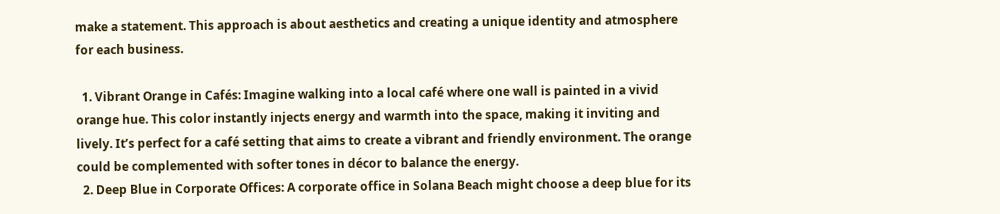make a statement. This approach is about aesthetics and creating a unique identity and atmosphere for each business.

  1. Vibrant Orange in Cafés: Imagine walking into a local café where one wall is painted in a vivid orange hue. This color instantly injects energy and warmth into the space, making it inviting and lively. It’s perfect for a café setting that aims to create a vibrant and friendly environment. The orange could be complemented with softer tones in décor to balance the energy.
  2. Deep Blue in Corporate Offices: A corporate office in Solana Beach might choose a deep blue for its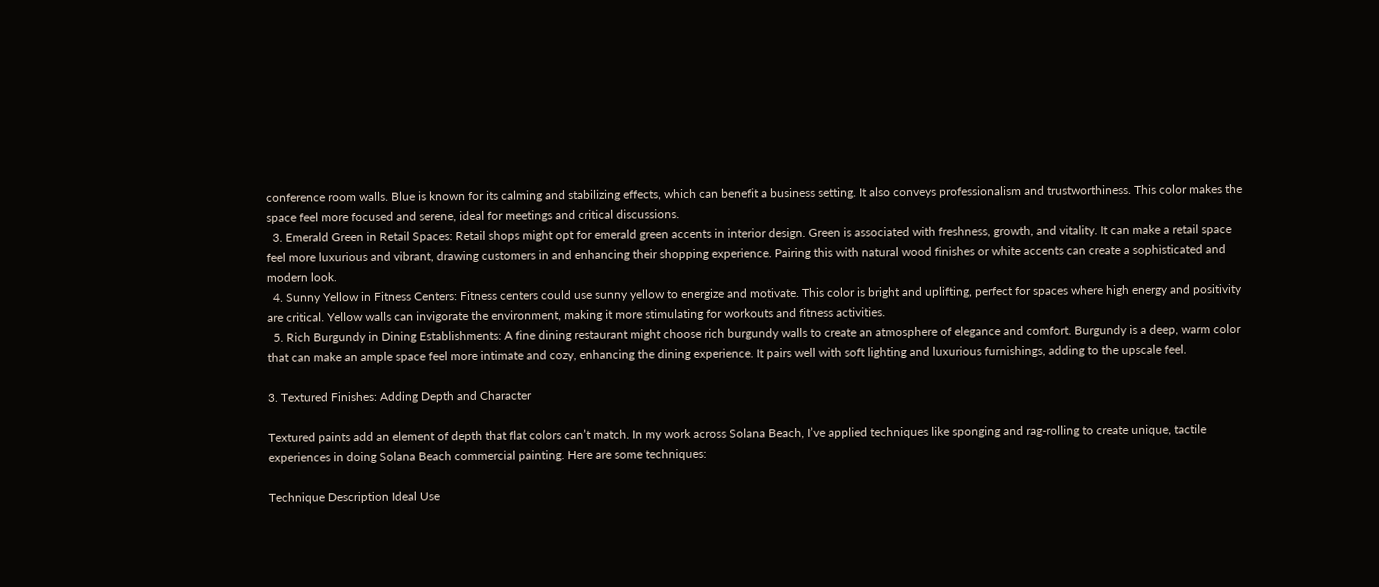conference room walls. Blue is known for its calming and stabilizing effects, which can benefit a business setting. It also conveys professionalism and trustworthiness. This color makes the space feel more focused and serene, ideal for meetings and critical discussions.
  3. Emerald Green in Retail Spaces: Retail shops might opt for emerald green accents in interior design. Green is associated with freshness, growth, and vitality. It can make a retail space feel more luxurious and vibrant, drawing customers in and enhancing their shopping experience. Pairing this with natural wood finishes or white accents can create a sophisticated and modern look.
  4. Sunny Yellow in Fitness Centers: Fitness centers could use sunny yellow to energize and motivate. This color is bright and uplifting, perfect for spaces where high energy and positivity are critical. Yellow walls can invigorate the environment, making it more stimulating for workouts and fitness activities.
  5. Rich Burgundy in Dining Establishments: A fine dining restaurant might choose rich burgundy walls to create an atmosphere of elegance and comfort. Burgundy is a deep, warm color that can make an ample space feel more intimate and cozy, enhancing the dining experience. It pairs well with soft lighting and luxurious furnishings, adding to the upscale feel.

3. Textured Finishes: Adding Depth and Character

Textured paints add an element of depth that flat colors can’t match. In my work across Solana Beach, I’ve applied techniques like sponging and rag-rolling to create unique, tactile experiences in doing Solana Beach commercial painting. Here are some techniques:

Technique Description Ideal Use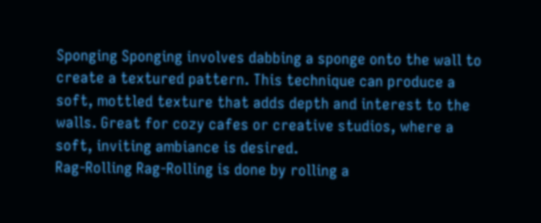Sponging Sponging involves dabbing a sponge onto the wall to create a textured pattern. This technique can produce a soft, mottled texture that adds depth and interest to the walls. Great for cozy cafes or creative studios, where a soft, inviting ambiance is desired.
Rag-Rolling Rag-Rolling is done by rolling a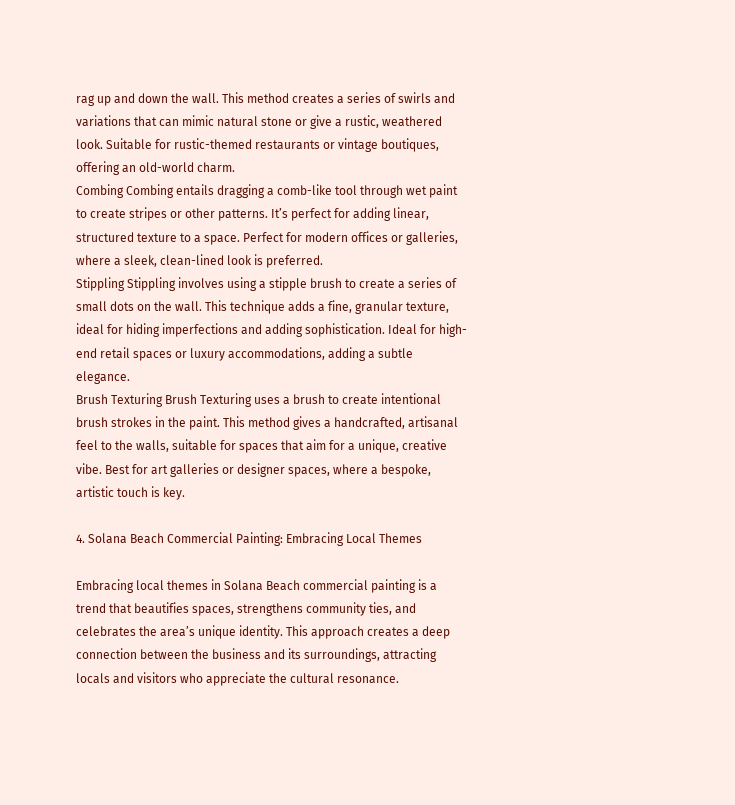rag up and down the wall. This method creates a series of swirls and variations that can mimic natural stone or give a rustic, weathered look. Suitable for rustic-themed restaurants or vintage boutiques, offering an old-world charm.
Combing Combing entails dragging a comb-like tool through wet paint to create stripes or other patterns. It’s perfect for adding linear, structured texture to a space. Perfect for modern offices or galleries, where a sleek, clean-lined look is preferred.
Stippling Stippling involves using a stipple brush to create a series of small dots on the wall. This technique adds a fine, granular texture, ideal for hiding imperfections and adding sophistication. Ideal for high-end retail spaces or luxury accommodations, adding a subtle elegance.
Brush Texturing Brush Texturing uses a brush to create intentional brush strokes in the paint. This method gives a handcrafted, artisanal feel to the walls, suitable for spaces that aim for a unique, creative vibe. Best for art galleries or designer spaces, where a bespoke, artistic touch is key.

4. Solana Beach Commercial Painting: Embracing Local Themes

Embracing local themes in Solana Beach commercial painting is a trend that beautifies spaces, strengthens community ties, and celebrates the area’s unique identity. This approach creates a deep connection between the business and its surroundings, attracting locals and visitors who appreciate the cultural resonance.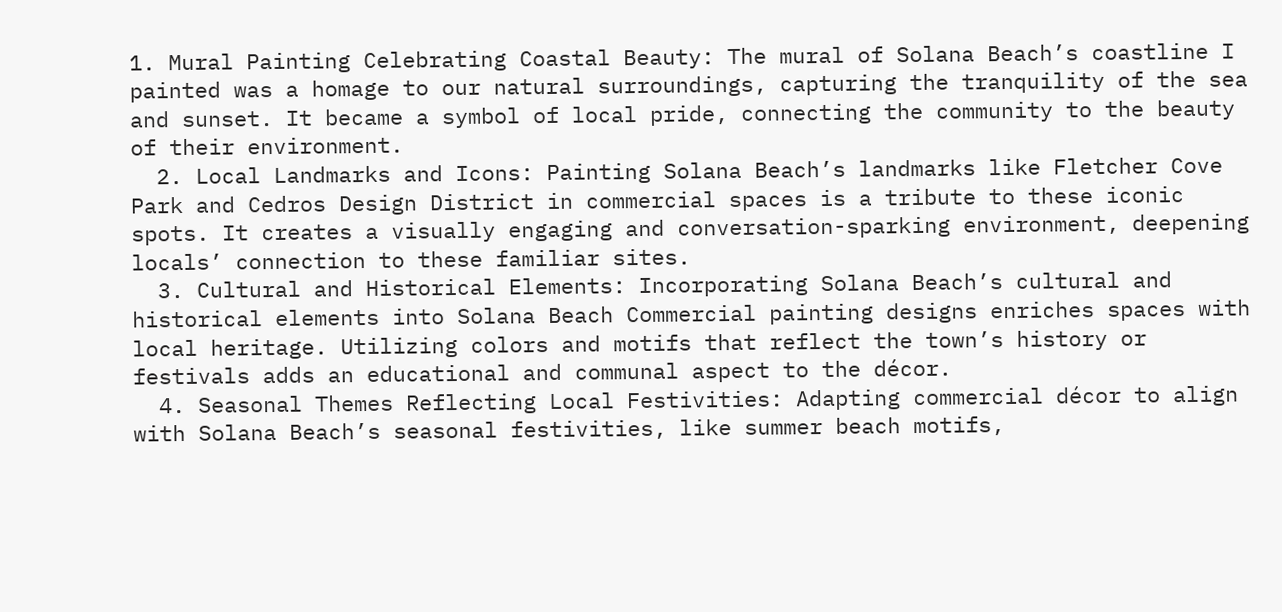1. Mural Painting Celebrating Coastal Beauty: The mural of Solana Beach’s coastline I painted was a homage to our natural surroundings, capturing the tranquility of the sea and sunset. It became a symbol of local pride, connecting the community to the beauty of their environment.
  2. Local Landmarks and Icons: Painting Solana Beach’s landmarks like Fletcher Cove Park and Cedros Design District in commercial spaces is a tribute to these iconic spots. It creates a visually engaging and conversation-sparking environment, deepening locals’ connection to these familiar sites.
  3. Cultural and Historical Elements: Incorporating Solana Beach’s cultural and historical elements into Solana Beach Commercial painting designs enriches spaces with local heritage. Utilizing colors and motifs that reflect the town’s history or festivals adds an educational and communal aspect to the décor.
  4. Seasonal Themes Reflecting Local Festivities: Adapting commercial décor to align with Solana Beach’s seasonal festivities, like summer beach motifs,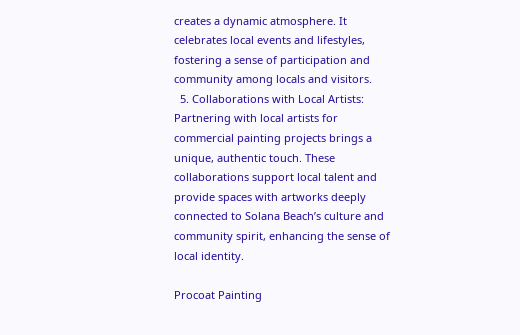creates a dynamic atmosphere. It celebrates local events and lifestyles, fostering a sense of participation and community among locals and visitors.
  5. Collaborations with Local Artists: Partnering with local artists for commercial painting projects brings a unique, authentic touch. These collaborations support local talent and provide spaces with artworks deeply connected to Solana Beach’s culture and community spirit, enhancing the sense of local identity.

Procoat Painting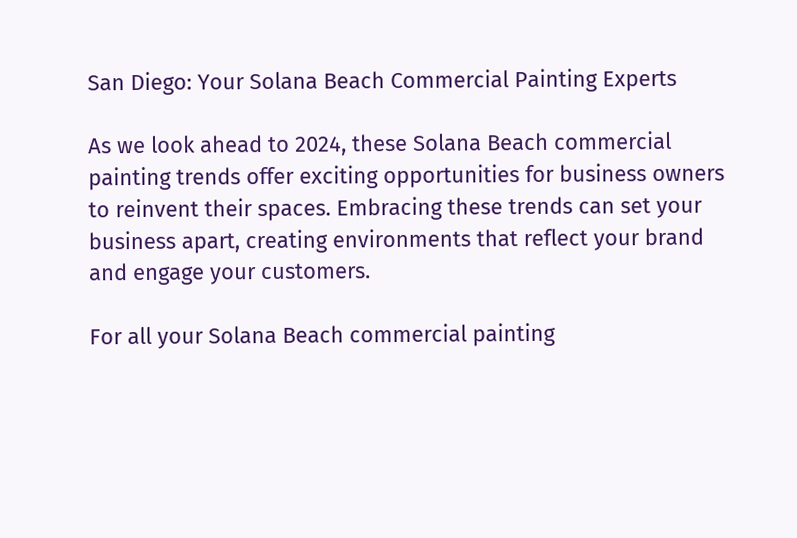San Diego: Your Solana Beach Commercial Painting Experts

As we look ahead to 2024, these Solana Beach commercial painting trends offer exciting opportunities for business owners to reinvent their spaces. Embracing these trends can set your business apart, creating environments that reflect your brand and engage your customers.

For all your Solana Beach commercial painting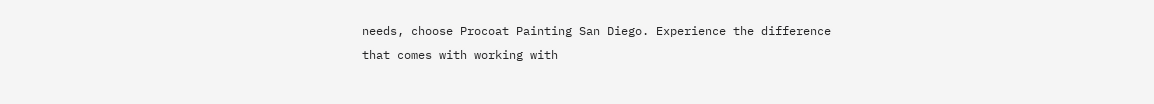needs, choose Procoat Painting San Diego. Experience the difference that comes with working with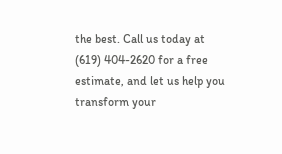the best. Call us today at (619) 404-2620 for a free estimate, and let us help you transform your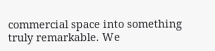commercial space into something truly remarkable. We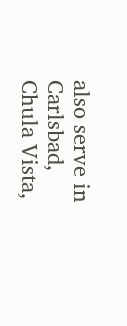also serve in Carlsbad, Chula Vista,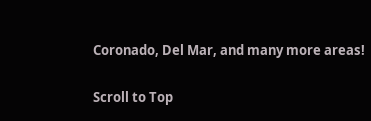Coronado, Del Mar, and many more areas!

Scroll to Top